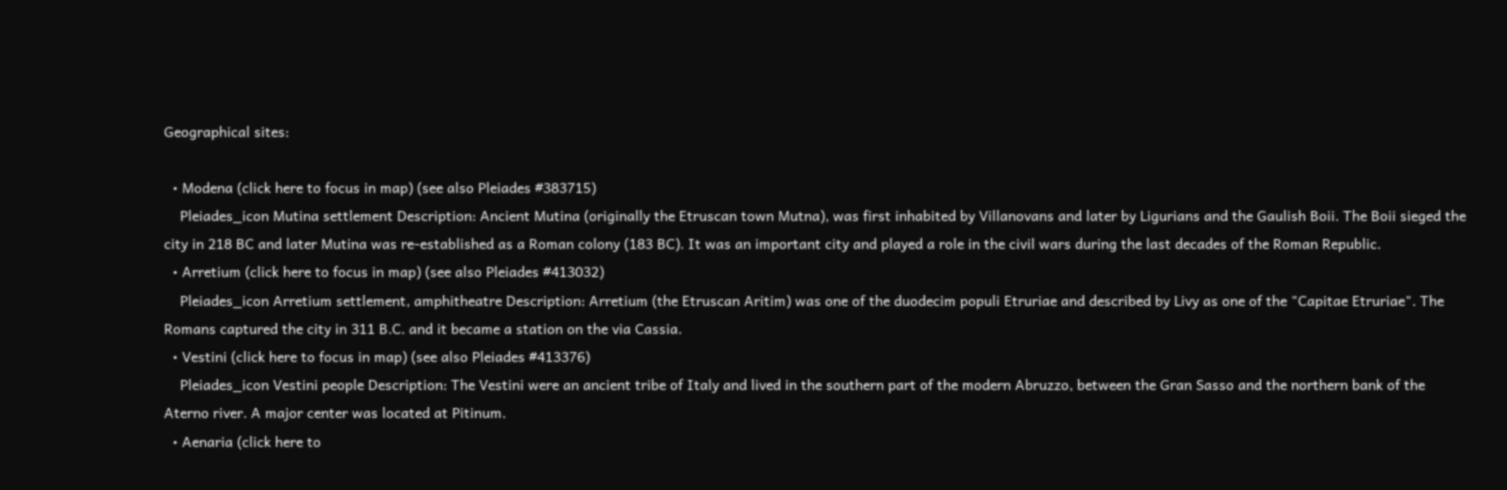Geographical sites:

  • Modena (click here to focus in map) (see also Pleiades #383715)
    Pleiades_icon Mutina settlement Description: Ancient Mutina (originally the Etruscan town Mutna), was first inhabited by Villanovans and later by Ligurians and the Gaulish Boii. The Boii sieged the city in 218 BC and later Mutina was re-established as a Roman colony (183 BC). It was an important city and played a role in the civil wars during the last decades of the Roman Republic.
  • Arretium (click here to focus in map) (see also Pleiades #413032)
    Pleiades_icon Arretium settlement, amphitheatre Description: Arretium (the Etruscan Aritim) was one of the duodecim populi Etruriae and described by Livy as one of the "Capitae Etruriae". The Romans captured the city in 311 B.C. and it became a station on the via Cassia.
  • Vestini (click here to focus in map) (see also Pleiades #413376)
    Pleiades_icon Vestini people Description: The Vestini were an ancient tribe of Italy and lived in the southern part of the modern Abruzzo, between the Gran Sasso and the northern bank of the Aterno river. A major center was located at Pitinum.
  • Aenaria (click here to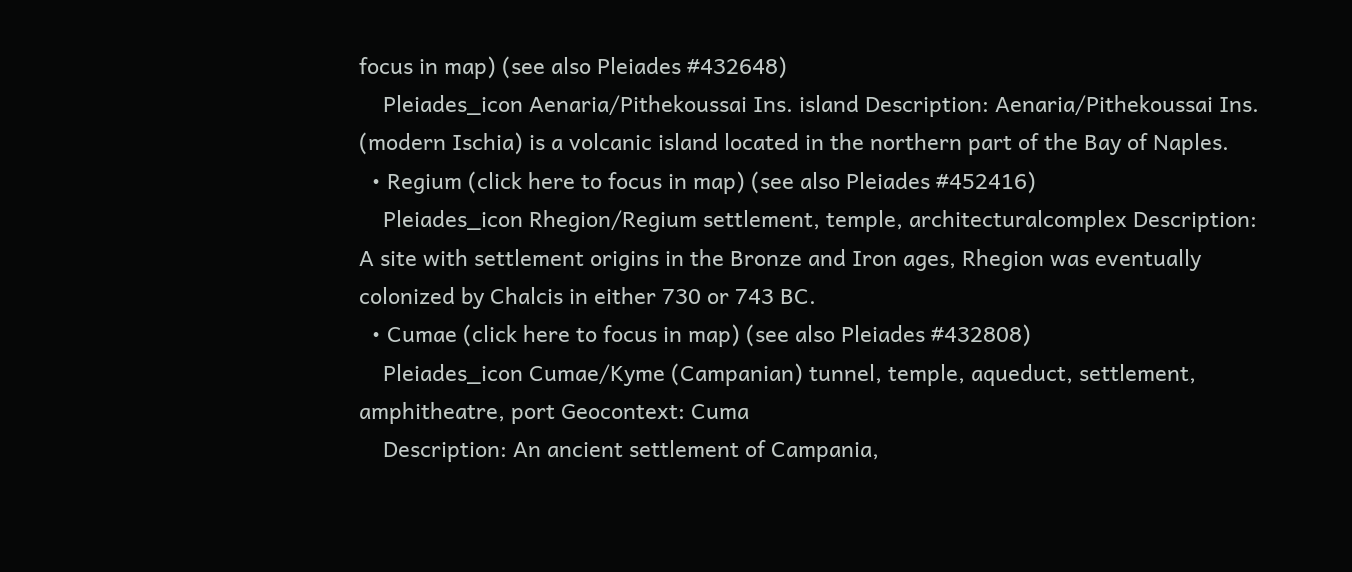focus in map) (see also Pleiades #432648)
    Pleiades_icon Aenaria/Pithekoussai Ins. island Description: Aenaria/Pithekoussai Ins. (modern Ischia) is a volcanic island located in the northern part of the Bay of Naples.
  • Regium (click here to focus in map) (see also Pleiades #452416)
    Pleiades_icon Rhegion/Regium settlement, temple, architecturalcomplex Description: A site with settlement origins in the Bronze and Iron ages, Rhegion was eventually colonized by Chalcis in either 730 or 743 BC.
  • Cumae (click here to focus in map) (see also Pleiades #432808)
    Pleiades_icon Cumae/Kyme (Campanian) tunnel, temple, aqueduct, settlement, amphitheatre, port Geocontext: Cuma
    Description: An ancient settlement of Campania,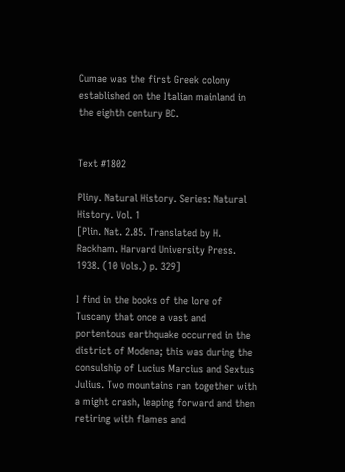Cumae was the first Greek colony established on the Italian mainland in the eighth century BC.


Text #1802

Pliny. Natural History. Series: Natural History. Vol. 1
[Plin. Nat. 2.85. Translated by H. Rackham. Harvard University Press. 1938. (10 Vols.) p. 329]

I find in the books of the lore of Tuscany that once a vast and portentous earthquake occurred in the district of Modena; this was during the consulship of Lucius Marcius and Sextus Julius. Two mountains ran together with a might crash, leaping forward and then retiring with flames and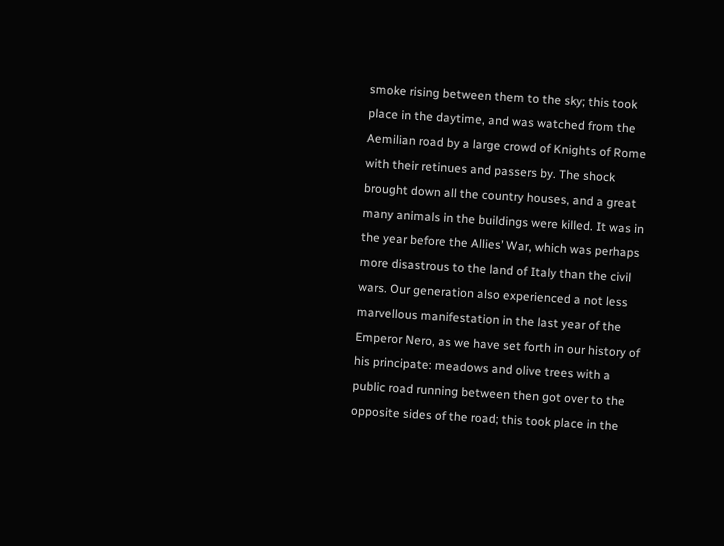smoke rising between them to the sky; this took place in the daytime, and was watched from the Aemilian road by a large crowd of Knights of Rome with their retinues and passers by. The shock brought down all the country houses, and a great many animals in the buildings were killed. It was in the year before the Allies’ War, which was perhaps more disastrous to the land of Italy than the civil wars. Our generation also experienced a not less marvellous manifestation in the last year of the Emperor Nero, as we have set forth in our history of his principate: meadows and olive trees with a public road running between then got over to the opposite sides of the road; this took place in the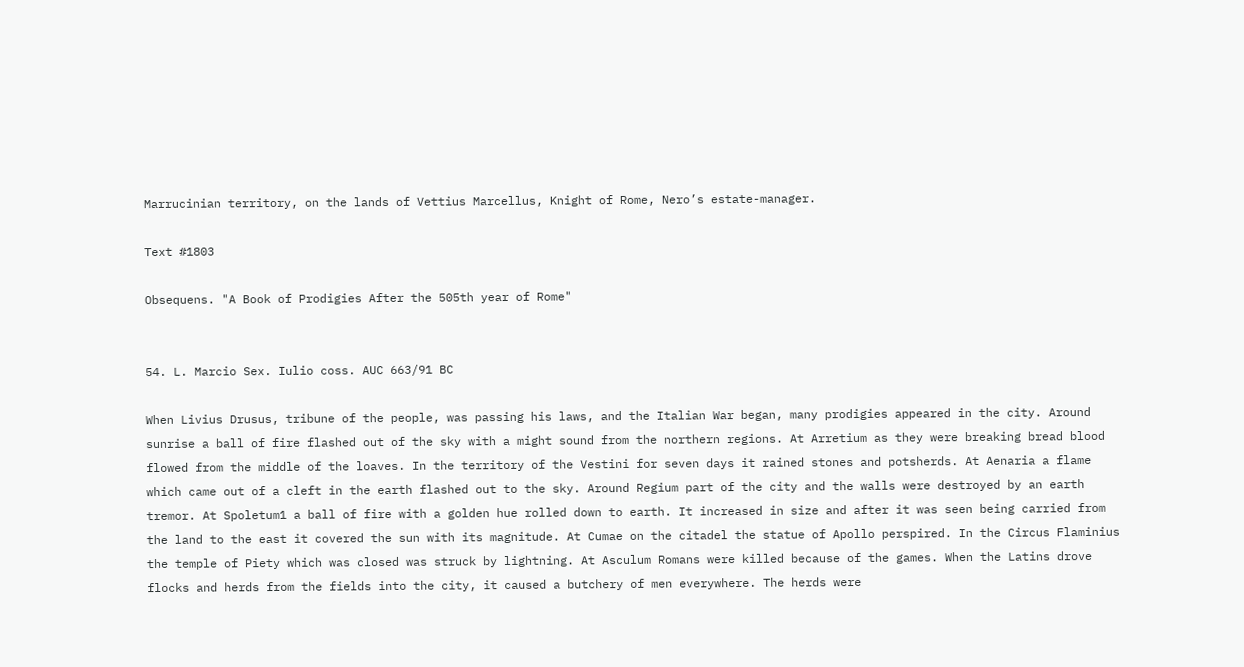Marrucinian territory, on the lands of Vettius Marcellus, Knight of Rome, Nero’s estate-manager.

Text #1803

Obsequens. "A Book of Prodigies After the 505th year of Rome"


54. L. Marcio Sex. Iulio coss. AUC 663/91 BC

When Livius Drusus, tribune of the people, was passing his laws, and the Italian War began, many prodigies appeared in the city. Around sunrise a ball of fire flashed out of the sky with a might sound from the northern regions. At Arretium as they were breaking bread blood flowed from the middle of the loaves. In the territory of the Vestini for seven days it rained stones and potsherds. At Aenaria a flame which came out of a cleft in the earth flashed out to the sky. Around Regium part of the city and the walls were destroyed by an earth tremor. At Spoletum1 a ball of fire with a golden hue rolled down to earth. It increased in size and after it was seen being carried from the land to the east it covered the sun with its magnitude. At Cumae on the citadel the statue of Apollo perspired. In the Circus Flaminius the temple of Piety which was closed was struck by lightning. At Asculum Romans were killed because of the games. When the Latins drove flocks and herds from the fields into the city, it caused a butchery of men everywhere. The herds were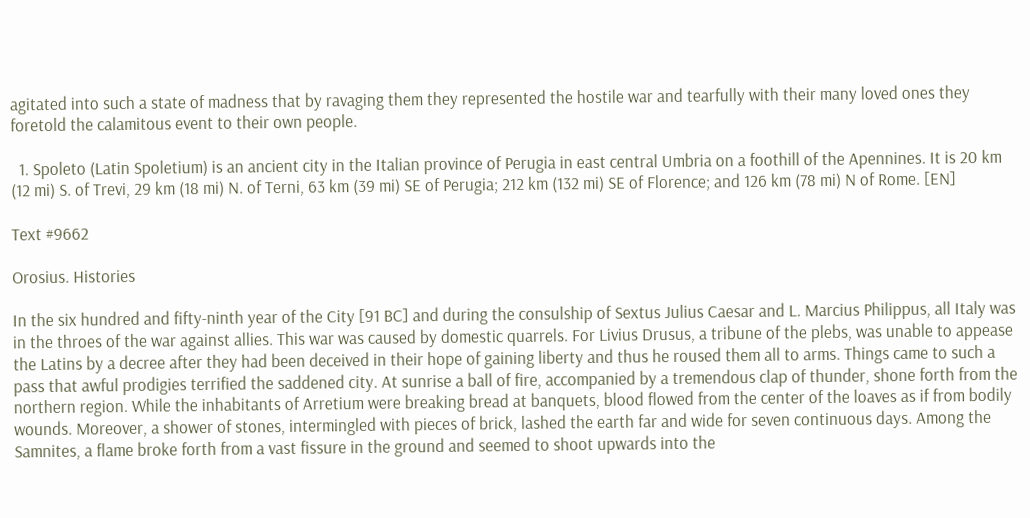agitated into such a state of madness that by ravaging them they represented the hostile war and tearfully with their many loved ones they foretold the calamitous event to their own people.

  1. Spoleto (Latin Spoletium) is an ancient city in the Italian province of Perugia in east central Umbria on a foothill of the Apennines. It is 20 km (12 mi) S. of Trevi, 29 km (18 mi) N. of Terni, 63 km (39 mi) SE of Perugia; 212 km (132 mi) SE of Florence; and 126 km (78 mi) N of Rome. [EN]

Text #9662

Orosius. Histories

In the six hundred and fifty-ninth year of the City [91 BC] and during the consulship of Sextus Julius Caesar and L. Marcius Philippus, all Italy was in the throes of the war against allies. This war was caused by domestic quarrels. For Livius Drusus, a tribune of the plebs, was unable to appease the Latins by a decree after they had been deceived in their hope of gaining liberty and thus he roused them all to arms. Things came to such a pass that awful prodigies terrified the saddened city. At sunrise a ball of fire, accompanied by a tremendous clap of thunder, shone forth from the northern region. While the inhabitants of Arretium were breaking bread at banquets, blood flowed from the center of the loaves as if from bodily wounds. Moreover, a shower of stones, intermingled with pieces of brick, lashed the earth far and wide for seven continuous days. Among the Samnites, a flame broke forth from a vast fissure in the ground and seemed to shoot upwards into the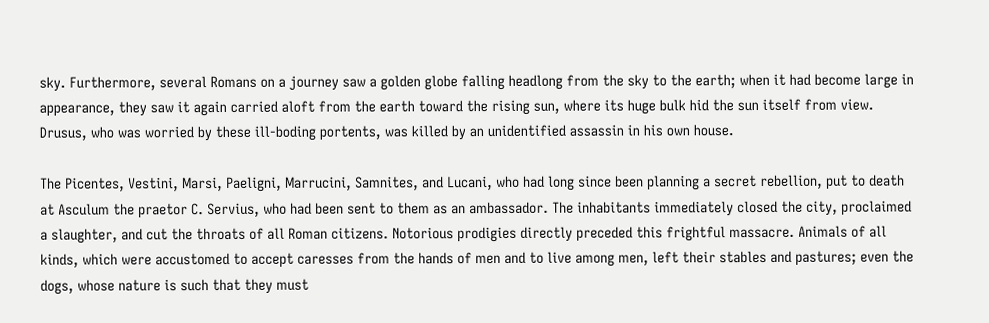sky. Furthermore, several Romans on a journey saw a golden globe falling headlong from the sky to the earth; when it had become large in appearance, they saw it again carried aloft from the earth toward the rising sun, where its huge bulk hid the sun itself from view. Drusus, who was worried by these ill-boding portents, was killed by an unidentified assassin in his own house.

The Picentes, Vestini, Marsi, Paeligni, Marrucini, Samnites, and Lucani, who had long since been planning a secret rebellion, put to death at Asculum the praetor C. Servius, who had been sent to them as an ambassador. The inhabitants immediately closed the city, proclaimed a slaughter, and cut the throats of all Roman citizens. Notorious prodigies directly preceded this frightful massacre. Animals of all kinds, which were accustomed to accept caresses from the hands of men and to live among men, left their stables and pastures; even the dogs, whose nature is such that they must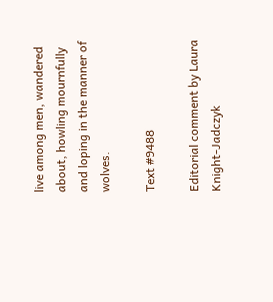live among men, wandered about, howling mournfully and loping in the manner of wolves.

Text #9488

Editorial comment by Laura Knight-Jadczyk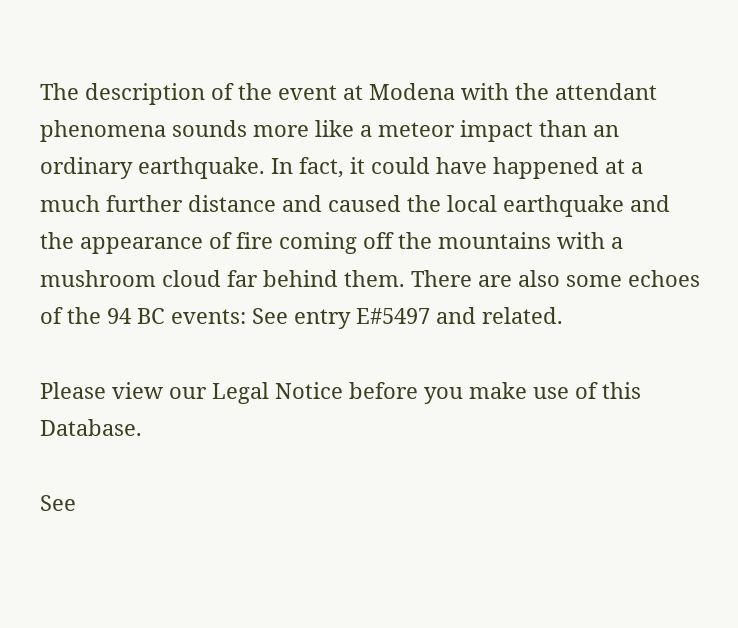The description of the event at Modena with the attendant phenomena sounds more like a meteor impact than an ordinary earthquake. In fact, it could have happened at a much further distance and caused the local earthquake and the appearance of fire coming off the mountains with a mushroom cloud far behind them. There are also some echoes of the 94 BC events: See entry E#5497 and related.

Please view our Legal Notice before you make use of this Database.

See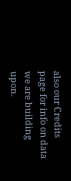also our Credits page for info on data we are building upon.